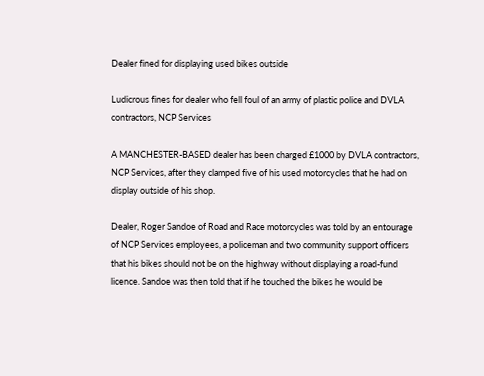Dealer fined for displaying used bikes outside

Ludicrous fines for dealer who fell foul of an army of plastic police and DVLA contractors, NCP Services

A MANCHESTER-BASED dealer has been charged £1000 by DVLA contractors, NCP Services, after they clamped five of his used motorcycles that he had on display outside of his shop.

Dealer, Roger Sandoe of Road and Race motorcycles was told by an entourage of NCP Services employees, a policeman and two community support officers that his bikes should not be on the highway without displaying a road-fund licence. Sandoe was then told that if he touched the bikes he would be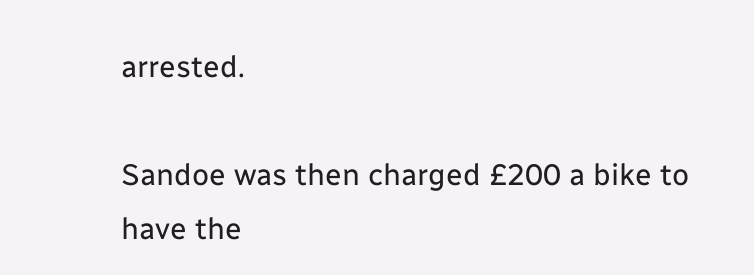arrested.

Sandoe was then charged £200 a bike to have the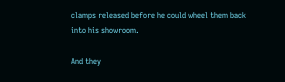clamps released before he could wheel them back into his showroom.

And they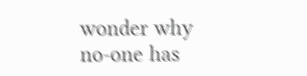wonder why no-one has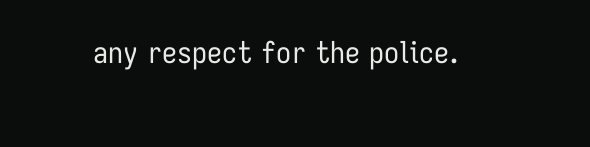any respect for the police.